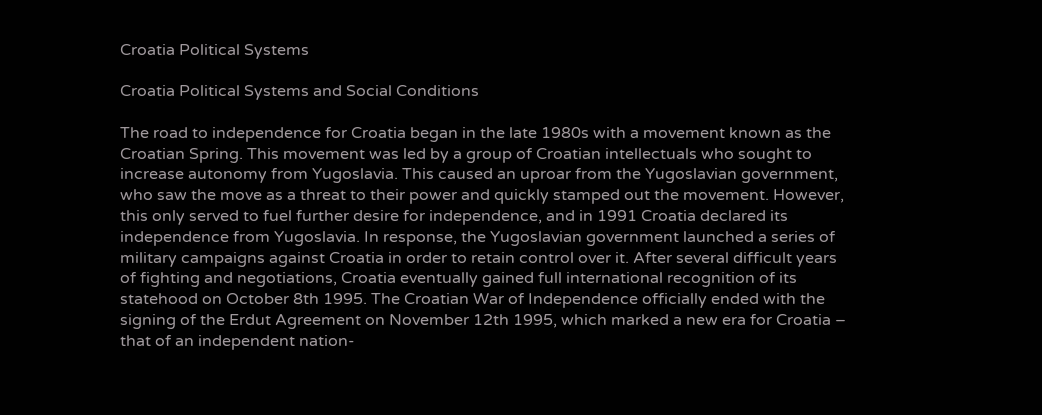Croatia Political Systems

Croatia Political Systems and Social Conditions

The road to independence for Croatia began in the late 1980s with a movement known as the Croatian Spring. This movement was led by a group of Croatian intellectuals who sought to increase autonomy from Yugoslavia. This caused an uproar from the Yugoslavian government, who saw the move as a threat to their power and quickly stamped out the movement. However, this only served to fuel further desire for independence, and in 1991 Croatia declared its independence from Yugoslavia. In response, the Yugoslavian government launched a series of military campaigns against Croatia in order to retain control over it. After several difficult years of fighting and negotiations, Croatia eventually gained full international recognition of its statehood on October 8th 1995. The Croatian War of Independence officially ended with the signing of the Erdut Agreement on November 12th 1995, which marked a new era for Croatia – that of an independent nation-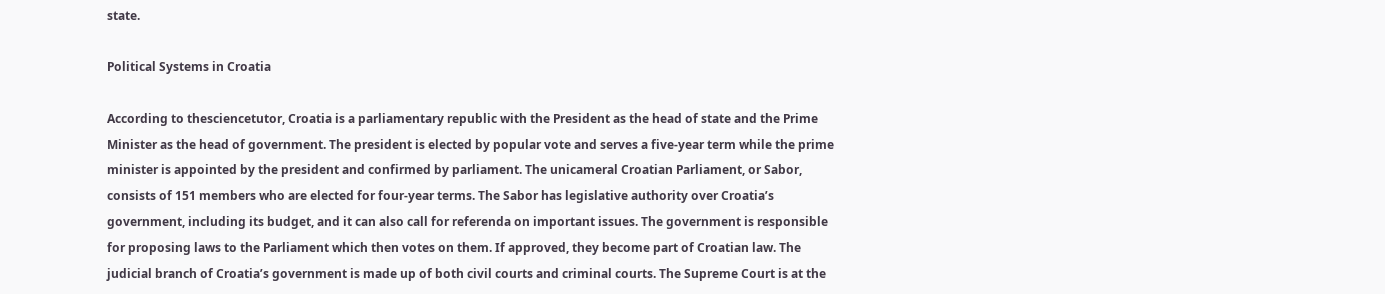state.

Political Systems in Croatia

According to thesciencetutor, Croatia is a parliamentary republic with the President as the head of state and the Prime Minister as the head of government. The president is elected by popular vote and serves a five-year term while the prime minister is appointed by the president and confirmed by parliament. The unicameral Croatian Parliament, or Sabor, consists of 151 members who are elected for four-year terms. The Sabor has legislative authority over Croatia’s government, including its budget, and it can also call for referenda on important issues. The government is responsible for proposing laws to the Parliament which then votes on them. If approved, they become part of Croatian law. The judicial branch of Croatia’s government is made up of both civil courts and criminal courts. The Supreme Court is at the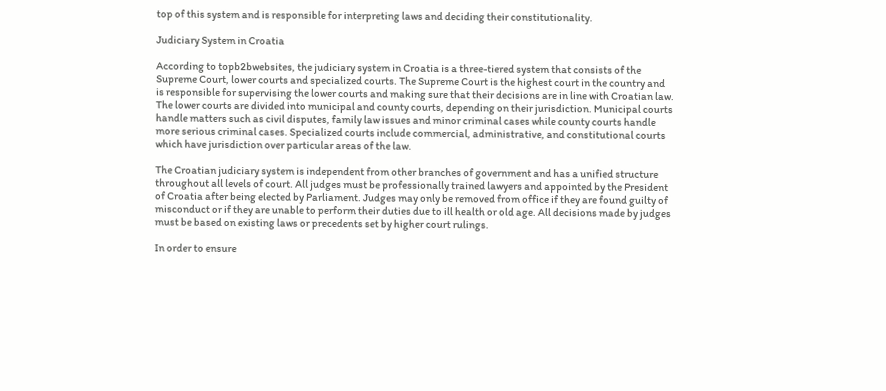top of this system and is responsible for interpreting laws and deciding their constitutionality.

Judiciary System in Croatia

According to topb2bwebsites, the judiciary system in Croatia is a three-tiered system that consists of the Supreme Court, lower courts and specialized courts. The Supreme Court is the highest court in the country and is responsible for supervising the lower courts and making sure that their decisions are in line with Croatian law. The lower courts are divided into municipal and county courts, depending on their jurisdiction. Municipal courts handle matters such as civil disputes, family law issues and minor criminal cases while county courts handle more serious criminal cases. Specialized courts include commercial, administrative, and constitutional courts which have jurisdiction over particular areas of the law.

The Croatian judiciary system is independent from other branches of government and has a unified structure throughout all levels of court. All judges must be professionally trained lawyers and appointed by the President of Croatia after being elected by Parliament. Judges may only be removed from office if they are found guilty of misconduct or if they are unable to perform their duties due to ill health or old age. All decisions made by judges must be based on existing laws or precedents set by higher court rulings.

In order to ensure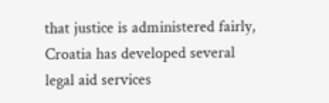that justice is administered fairly, Croatia has developed several legal aid services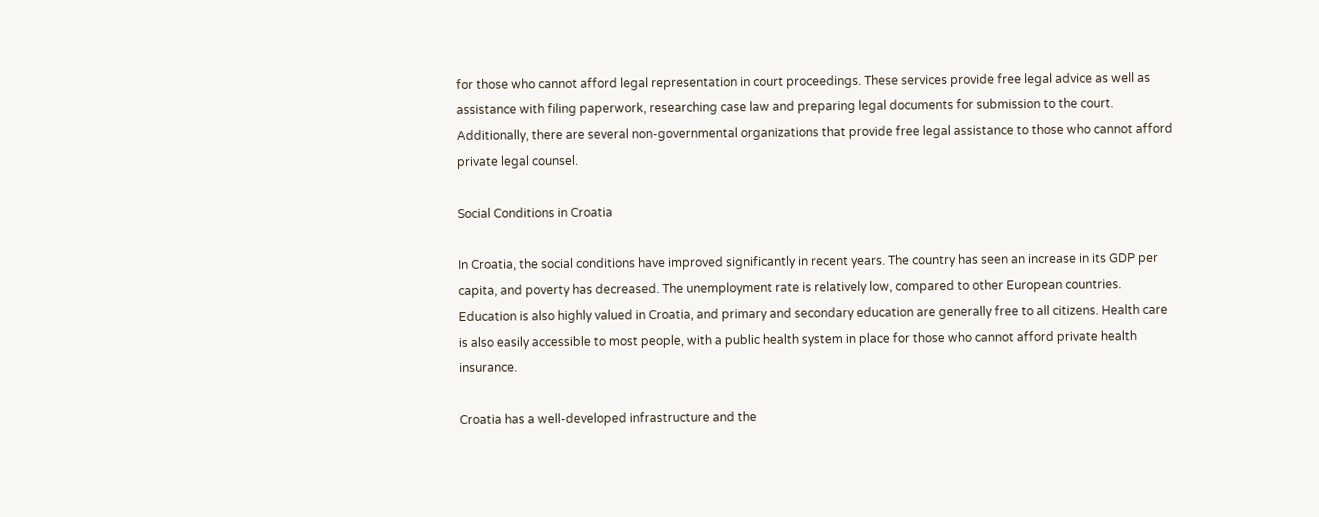for those who cannot afford legal representation in court proceedings. These services provide free legal advice as well as assistance with filing paperwork, researching case law and preparing legal documents for submission to the court. Additionally, there are several non-governmental organizations that provide free legal assistance to those who cannot afford private legal counsel.

Social Conditions in Croatia

In Croatia, the social conditions have improved significantly in recent years. The country has seen an increase in its GDP per capita, and poverty has decreased. The unemployment rate is relatively low, compared to other European countries. Education is also highly valued in Croatia, and primary and secondary education are generally free to all citizens. Health care is also easily accessible to most people, with a public health system in place for those who cannot afford private health insurance.

Croatia has a well-developed infrastructure and the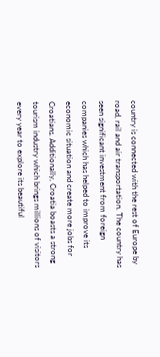country is connected with the rest of Europe by road, rail and air transportation. The country has seen significant investment from foreign companies which has helped to improve its economic situation and create more jobs for Croatians. Additionally, Croatia boasts a strong tourism industry which brings millions of visitors every year to explore its beautiful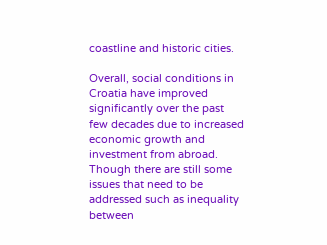coastline and historic cities.

Overall, social conditions in Croatia have improved significantly over the past few decades due to increased economic growth and investment from abroad. Though there are still some issues that need to be addressed such as inequality between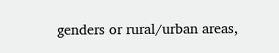genders or rural/urban areas,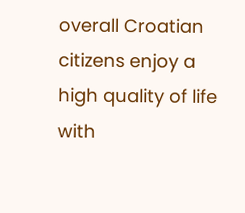overall Croatian citizens enjoy a high quality of life with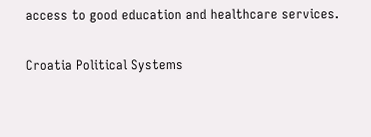access to good education and healthcare services.

Croatia Political Systems